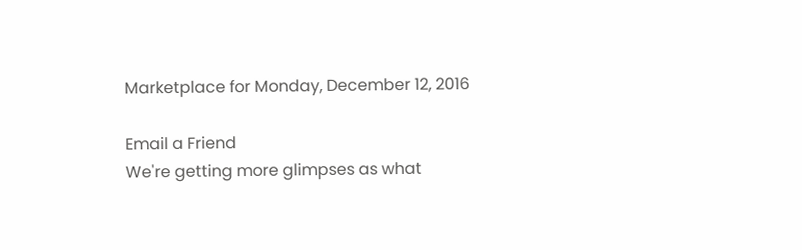Marketplace for Monday, December 12, 2016

Email a Friend
We're getting more glimpses as what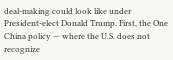deal-making could look like under President-elect Donald Trump. First, the One China policy — where the U.S. does not recognize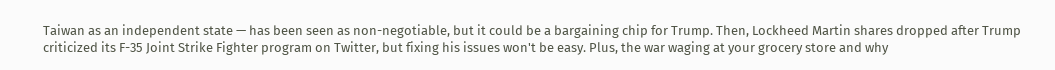Taiwan as an independent state — has been seen as non-negotiable, but it could be a bargaining chip for Trump. Then, Lockheed Martin shares dropped after Trump criticized its F-35 Joint Strike Fighter program on Twitter, but fixing his issues won't be easy. Plus, the war waging at your grocery store and why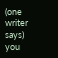(one writer says) you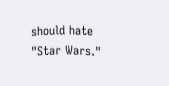should hate "Star Wars."